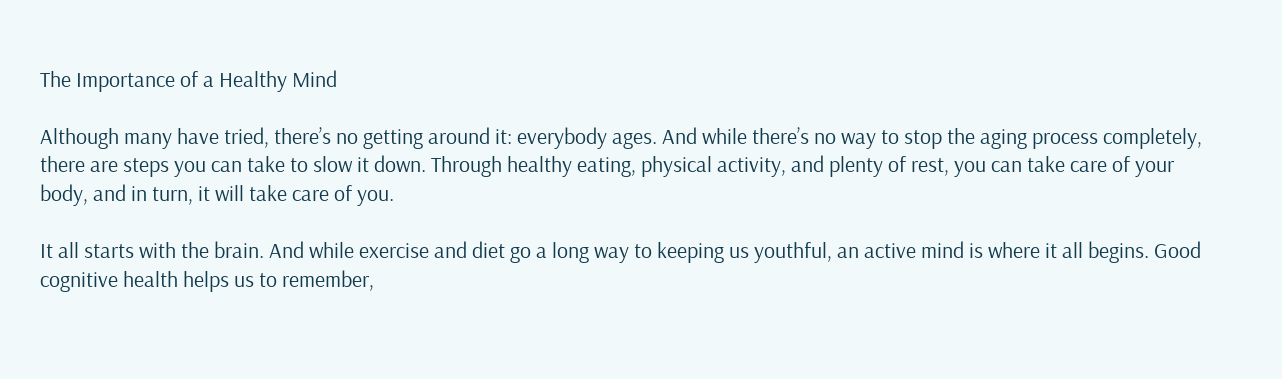The Importance of a Healthy Mind

Although many have tried, there’s no getting around it: everybody ages. And while there’s no way to stop the aging process completely, there are steps you can take to slow it down. Through healthy eating, physical activity, and plenty of rest, you can take care of your body, and in turn, it will take care of you.

It all starts with the brain. And while exercise and diet go a long way to keeping us youthful, an active mind is where it all begins. Good cognitive health helps us to remember,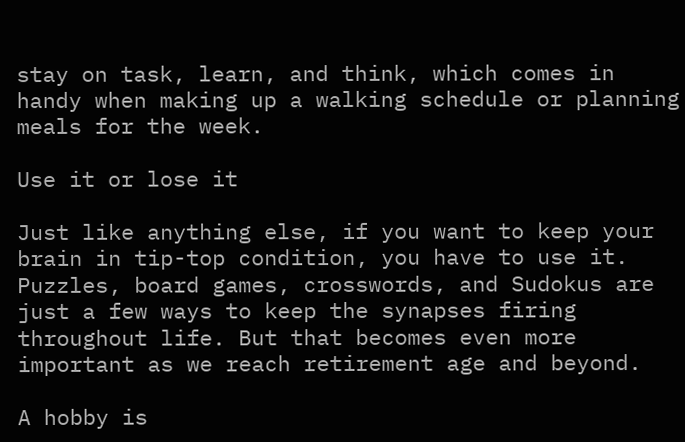stay on task, learn, and think, which comes in handy when making up a walking schedule or planning meals for the week.

Use it or lose it

Just like anything else, if you want to keep your brain in tip-top condition, you have to use it. Puzzles, board games, crosswords, and Sudokus are just a few ways to keep the synapses firing throughout life. But that becomes even more important as we reach retirement age and beyond.

A hobby is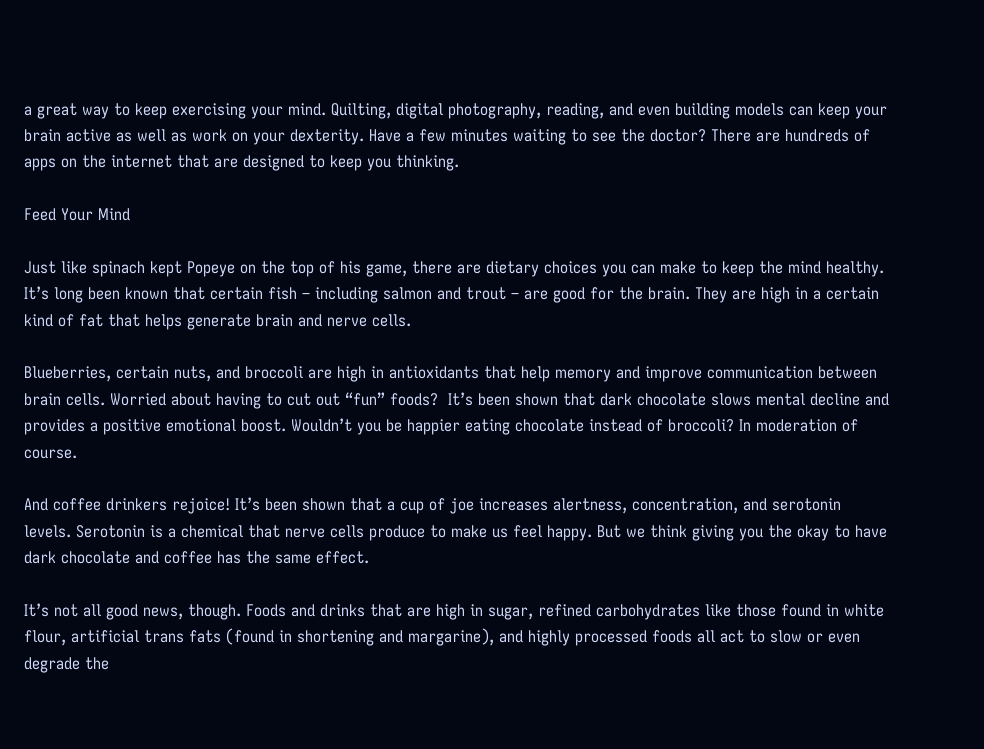a great way to keep exercising your mind. Quilting, digital photography, reading, and even building models can keep your brain active as well as work on your dexterity. Have a few minutes waiting to see the doctor? There are hundreds of apps on the internet that are designed to keep you thinking.

Feed Your Mind

Just like spinach kept Popeye on the top of his game, there are dietary choices you can make to keep the mind healthy. It’s long been known that certain fish – including salmon and trout – are good for the brain. They are high in a certain kind of fat that helps generate brain and nerve cells.

Blueberries, certain nuts, and broccoli are high in antioxidants that help memory and improve communication between brain cells. Worried about having to cut out “fun” foods?  It’s been shown that dark chocolate slows mental decline and provides a positive emotional boost. Wouldn’t you be happier eating chocolate instead of broccoli? In moderation of course.

And coffee drinkers rejoice! It’s been shown that a cup of joe increases alertness, concentration, and serotonin levels. Serotonin is a chemical that nerve cells produce to make us feel happy. But we think giving you the okay to have dark chocolate and coffee has the same effect.

It’s not all good news, though. Foods and drinks that are high in sugar, refined carbohydrates like those found in white flour, artificial trans fats (found in shortening and margarine), and highly processed foods all act to slow or even degrade the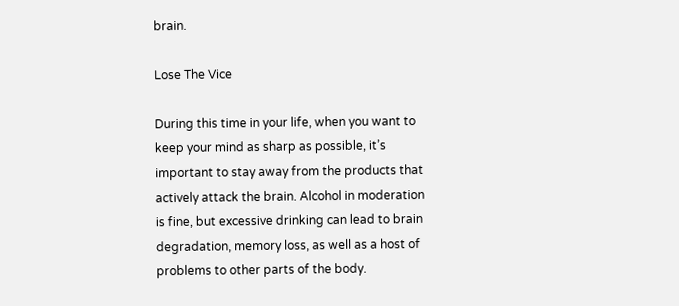brain.

Lose The Vice

During this time in your life, when you want to keep your mind as sharp as possible, it’s important to stay away from the products that actively attack the brain. Alcohol in moderation is fine, but excessive drinking can lead to brain degradation, memory loss, as well as a host of problems to other parts of the body.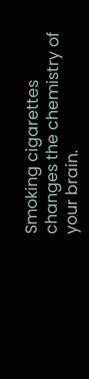Smoking cigarettes changes the chemistry of your brain.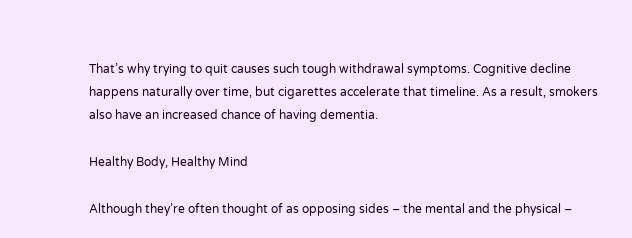That’s why trying to quit causes such tough withdrawal symptoms. Cognitive decline happens naturally over time, but cigarettes accelerate that timeline. As a result, smokers also have an increased chance of having dementia.

Healthy Body, Healthy Mind

Although they’re often thought of as opposing sides – the mental and the physical –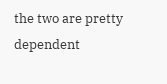the two are pretty dependent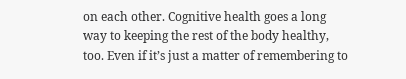on each other. Cognitive health goes a long way to keeping the rest of the body healthy, too. Even if it’s just a matter of remembering to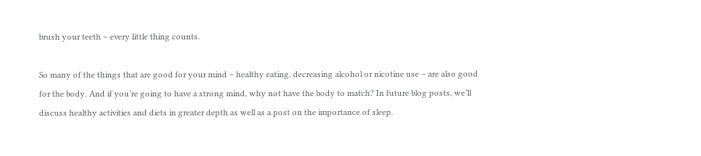brush your teeth – every little thing counts.

So many of the things that are good for your mind – healthy eating, decreasing alcohol or nicotine use – are also good for the body. And if you’re going to have a strong mind, why not have the body to match? In future blog posts, we’ll discuss healthy activities and diets in greater depth as well as a post on the importance of sleep.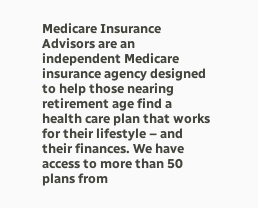Medicare Insurance Advisors are an independent Medicare insurance agency designed to help those nearing retirement age find a health care plan that works for their lifestyle – and their finances. We have access to more than 50 plans from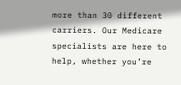more than 30 different carriers. Our Medicare specialists are here to help, whether you’re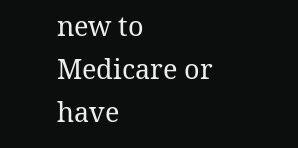new to Medicare or have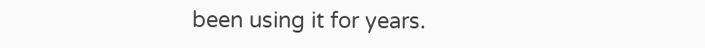been using it for years.